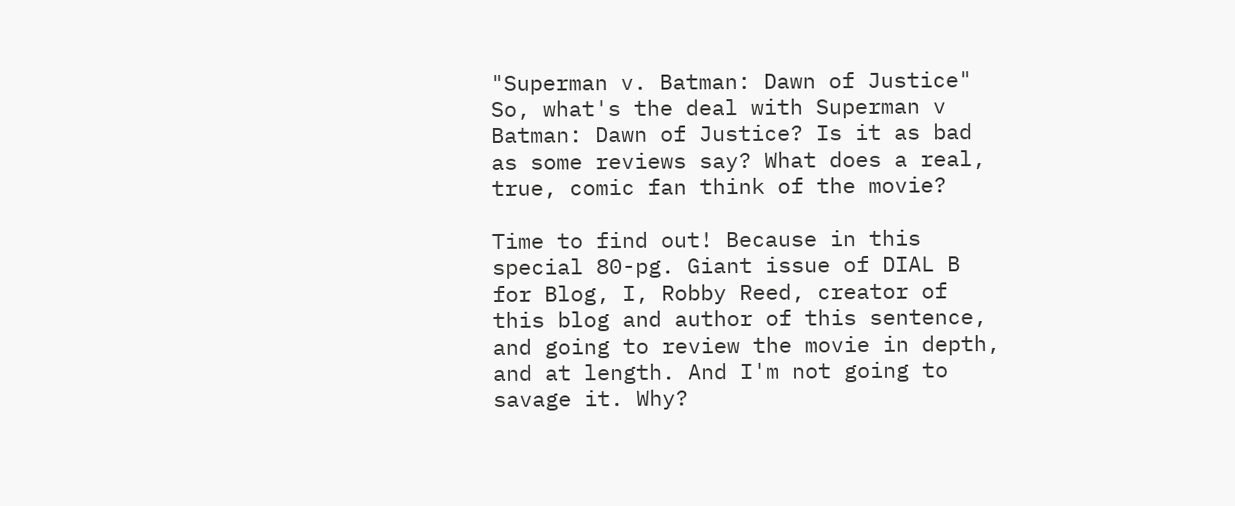"Superman v. Batman: Dawn of Justice"
So, what's the deal with Superman v Batman: Dawn of Justice? Is it as bad as some reviews say? What does a real, true, comic fan think of the movie?

Time to find out! Because in this special 80-pg. Giant issue of DIAL B for Blog, I, Robby Reed, creator of this blog and author of this sentence, and going to review the movie in depth, and at length. And I'm not going to savage it. Why?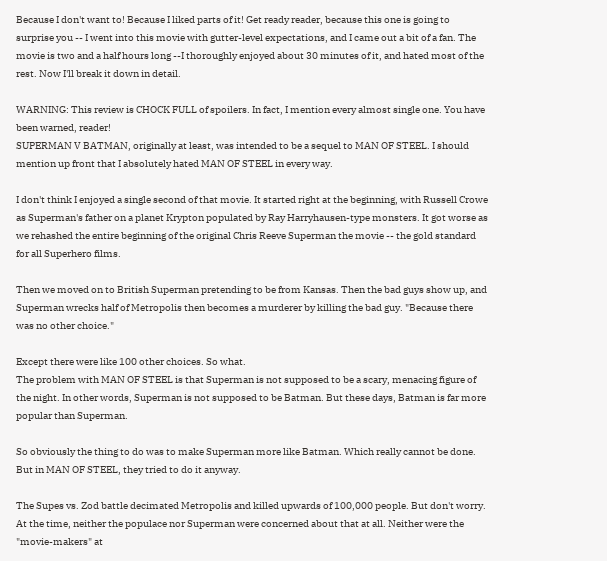Because I don't want to! Because I liked parts of it! Get ready reader, because this one is going to surprise you -- I went into this movie with gutter-level expectations, and I came out a bit of a fan. The movie is two and a half hours long --I thoroughly enjoyed about 30 minutes of it, and hated most of the rest. Now I'll break it down in detail.

WARNING: This review is CHOCK FULL of spoilers. In fact, I mention every almost single one. You have been warned, reader!
SUPERMAN V BATMAN, originally at least, was intended to be a sequel to MAN OF STEEL. I should mention up front that I absolutely hated MAN OF STEEL in every way.

I don't think I enjoyed a single second of that movie. It started right at the beginning, with Russell Crowe as Superman's father on a planet Krypton populated by Ray Harryhausen-type monsters. It got worse as we rehashed the entire beginning of the original Chris Reeve Superman the movie -- the gold standard for all Superhero films.

Then we moved on to British Superman pretending to be from Kansas. Then the bad guys show up, and Superman wrecks half of Metropolis then becomes a murderer by killing the bad guy. "Because there was no other choice."

Except there were like 100 other choices. So what.
The problem with MAN OF STEEL is that Superman is not supposed to be a scary, menacing figure of the night. In other words, Superman is not supposed to be Batman. But these days, Batman is far more popular than Superman.

So obviously the thing to do was to make Superman more like Batman. Which really cannot be done. But in MAN OF STEEL, they tried to do it anyway.

The Supes vs. Zod battle decimated Metropolis and killed upwards of 100,000 people. But don't worry. At the time, neither the populace nor Superman were concerned about that at all. Neither were the "movie-makers" at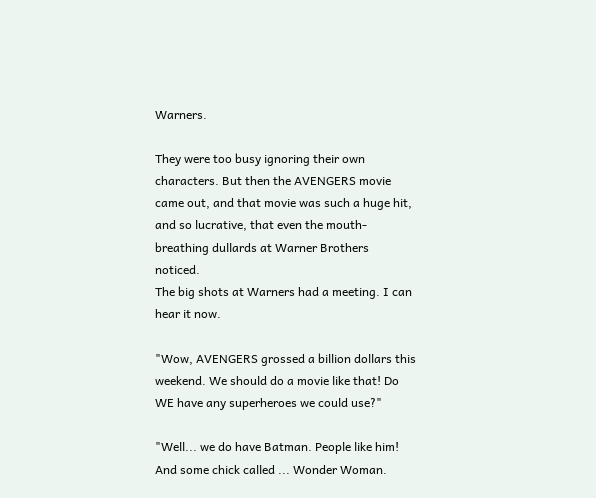Warners.

They were too busy ignoring their own characters. But then the AVENGERS movie came out, and that movie was such a huge hit, and so lucrative, that even the mouth-breathing dullards at Warner Brothers noticed.
The big shots at Warners had a meeting. I can hear it now.

"Wow, AVENGERS grossed a billion dollars this weekend. We should do a movie like that! Do WE have any superheroes we could use?"

"Well... we do have Batman. People like him! And some chick called ... Wonder Woman.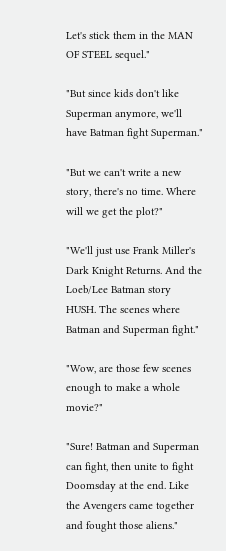Let's stick them in the MAN OF STEEL sequel."

"But since kids don't like Superman anymore, we'll have Batman fight Superman."

"But we can't write a new story, there's no time. Where will we get the plot?"

"We'll just use Frank Miller's Dark Knight Returns. And the Loeb/Lee Batman story HUSH. The scenes where Batman and Superman fight."

"Wow, are those few scenes enough to make a whole movie?"

"Sure! Batman and Superman can fight, then unite to fight Doomsday at the end. Like the Avengers came together and fought those aliens."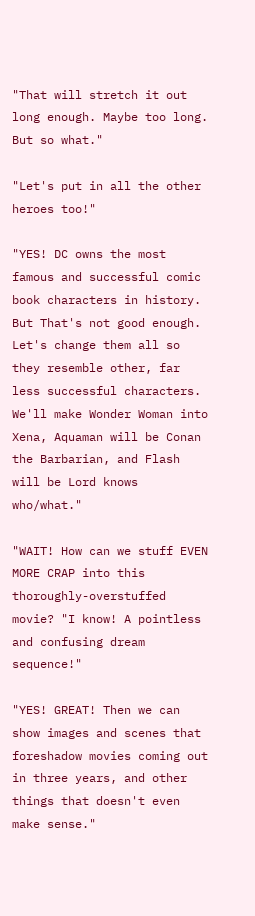"That will stretch it out long enough. Maybe too long. But so what."

"Let's put in all the other heroes too!"

"YES! DC owns the most famous and successful comic book characters in history. But That's not good enough. Let's change them all so they resemble other, far less successful characters. We'll make Wonder Woman into Xena, Aquaman will be Conan the Barbarian, and Flash will be Lord knows who/what."

"WAIT! How can we stuff EVEN MORE CRAP into this thoroughly-overstuffed movie? "I know! A pointless and confusing dream sequence!"

"YES! GREAT! Then we can show images and scenes that foreshadow movies coming out in three years, and other things that doesn't even make sense."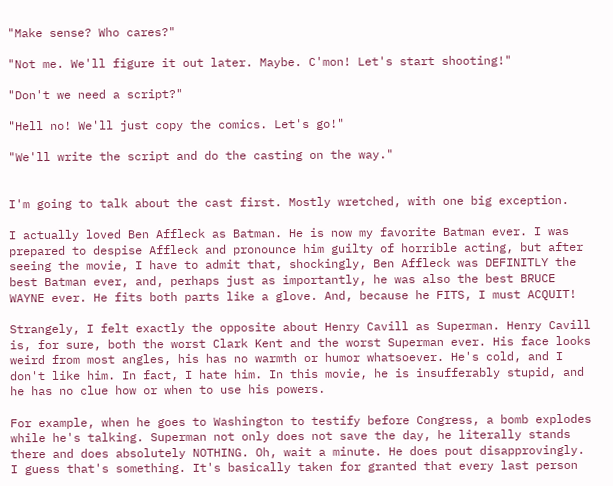"Make sense? Who cares?"

"Not me. We'll figure it out later. Maybe. C'mon! Let's start shooting!"

"Don't we need a script?"

"Hell no! We'll just copy the comics. Let's go!"

"We'll write the script and do the casting on the way."


I'm going to talk about the cast first. Mostly wretched, with one big exception.

I actually loved Ben Affleck as Batman. He is now my favorite Batman ever. I was prepared to despise Affleck and pronounce him guilty of horrible acting, but after seeing the movie, I have to admit that, shockingly, Ben Affleck was DEFINITLY the best Batman ever, and, perhaps just as importantly, he was also the best BRUCE WAYNE ever. He fits both parts like a glove. And, because he FITS, I must ACQUIT!

Strangely, I felt exactly the opposite about Henry Cavill as Superman. Henry Cavill is, for sure, both the worst Clark Kent and the worst Superman ever. His face looks weird from most angles, his has no warmth or humor whatsoever. He's cold, and I don't like him. In fact, I hate him. In this movie, he is insufferably stupid, and he has no clue how or when to use his powers.

For example, when he goes to Washington to testify before Congress, a bomb explodes while he's talking. Superman not only does not save the day, he literally stands there and does absolutely NOTHING. Oh, wait a minute. He does pout disapprovingly. I guess that's something. It's basically taken for granted that every last person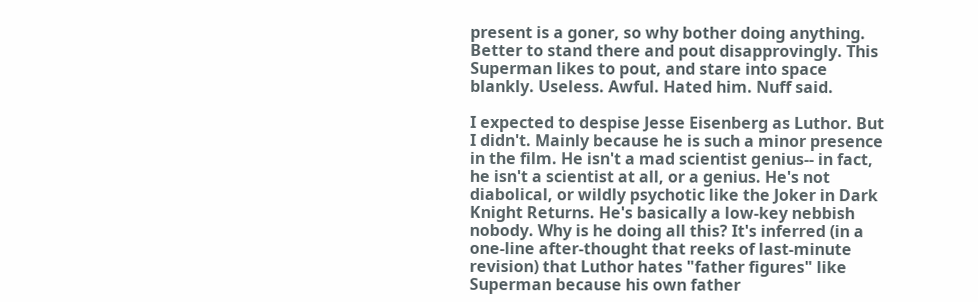present is a goner, so why bother doing anything. Better to stand there and pout disapprovingly. This Superman likes to pout, and stare into space blankly. Useless. Awful. Hated him. Nuff said.

I expected to despise Jesse Eisenberg as Luthor. But I didn't. Mainly because he is such a minor presence in the film. He isn't a mad scientist genius-- in fact, he isn't a scientist at all, or a genius. He's not diabolical, or wildly psychotic like the Joker in Dark Knight Returns. He's basically a low-key nebbish nobody. Why is he doing all this? It's inferred (in a one-line after-thought that reeks of last-minute revision) that Luthor hates "father figures" like Superman because his own father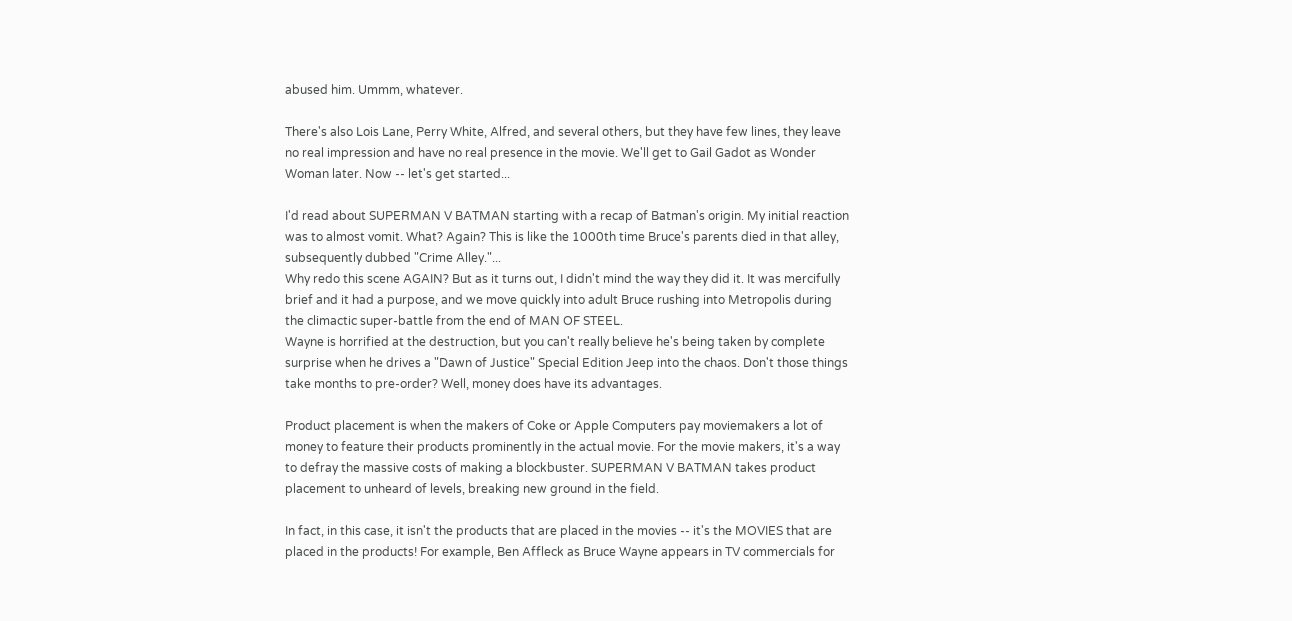abused him. Ummm, whatever.

There's also Lois Lane, Perry White, Alfred, and several others, but they have few lines, they leave no real impression and have no real presence in the movie. We'll get to Gail Gadot as Wonder Woman later. Now -- let's get started...

I'd read about SUPERMAN V BATMAN starting with a recap of Batman's origin. My initial reaction was to almost vomit. What? Again? This is like the 1000th time Bruce's parents died in that alley, subsequently dubbed "Crime Alley."...
Why redo this scene AGAIN? But as it turns out, I didn't mind the way they did it. It was mercifully brief and it had a purpose, and we move quickly into adult Bruce rushing into Metropolis during the climactic super-battle from the end of MAN OF STEEL.
Wayne is horrified at the destruction, but you can't really believe he's being taken by complete surprise when he drives a "Dawn of Justice" Special Edition Jeep into the chaos. Don't those things take months to pre-order? Well, money does have its advantages.

Product placement is when the makers of Coke or Apple Computers pay moviemakers a lot of money to feature their products prominently in the actual movie. For the movie makers, it's a way to defray the massive costs of making a blockbuster. SUPERMAN V BATMAN takes product placement to unheard of levels, breaking new ground in the field.

In fact, in this case, it isn't the products that are placed in the movies -- it's the MOVIES that are placed in the products! For example, Ben Affleck as Bruce Wayne appears in TV commercials for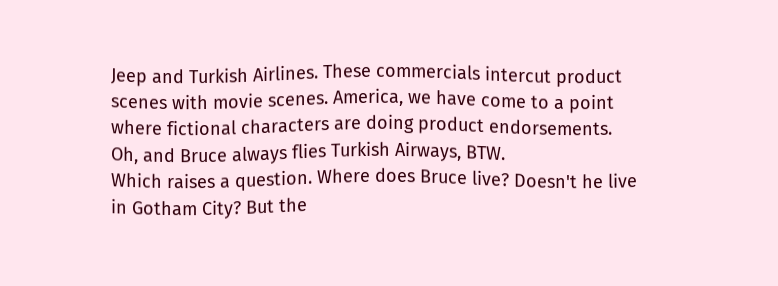Jeep and Turkish Airlines. These commercials intercut product scenes with movie scenes. America, we have come to a point where fictional characters are doing product endorsements.
Oh, and Bruce always flies Turkish Airways, BTW.
Which raises a question. Where does Bruce live? Doesn't he live in Gotham City? But the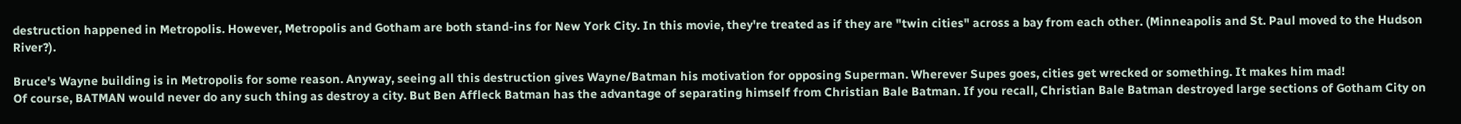destruction happened in Metropolis. However, Metropolis and Gotham are both stand-ins for New York City. In this movie, they're treated as if they are "twin cities" across a bay from each other. (Minneapolis and St. Paul moved to the Hudson River?).

Bruce's Wayne building is in Metropolis for some reason. Anyway, seeing all this destruction gives Wayne/Batman his motivation for opposing Superman. Wherever Supes goes, cities get wrecked or something. It makes him mad!
Of course, BATMAN would never do any such thing as destroy a city. But Ben Affleck Batman has the advantage of separating himself from Christian Bale Batman. If you recall, Christian Bale Batman destroyed large sections of Gotham City on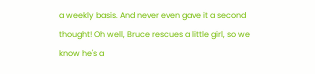a weekly basis. And never even gave it a second thought! Oh well, Bruce rescues a little girl, so we know he's a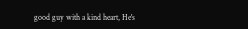good guy with a kind heart, He's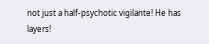not just a half-psychotic vigilante! He has layers!